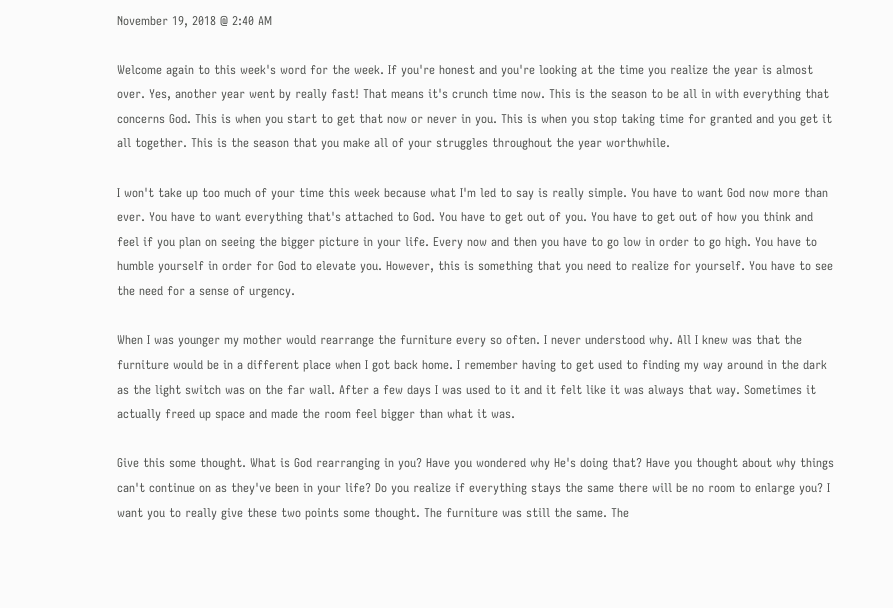November 19, 2018 @ 2:40 AM

Welcome again to this week's word for the week. If you're honest and you're looking at the time you realize the year is almost over. Yes, another year went by really fast! That means it's crunch time now. This is the season to be all in with everything that concerns God. This is when you start to get that now or never in you. This is when you stop taking time for granted and you get it all together. This is the season that you make all of your struggles throughout the year worthwhile.

I won't take up too much of your time this week because what I'm led to say is really simple. You have to want God now more than ever. You have to want everything that's attached to God. You have to get out of you. You have to get out of how you think and feel if you plan on seeing the bigger picture in your life. Every now and then you have to go low in order to go high. You have to humble yourself in order for God to elevate you. However, this is something that you need to realize for yourself. You have to see the need for a sense of urgency.

When I was younger my mother would rearrange the furniture every so often. I never understood why. All I knew was that the furniture would be in a different place when I got back home. I remember having to get used to finding my way around in the dark as the light switch was on the far wall. After a few days I was used to it and it felt like it was always that way. Sometimes it actually freed up space and made the room feel bigger than what it was.

Give this some thought. What is God rearranging in you? Have you wondered why He's doing that? Have you thought about why things can't continue on as they've been in your life? Do you realize if everything stays the same there will be no room to enlarge you? I want you to really give these two points some thought. The furniture was still the same. The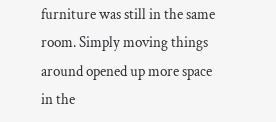furniture was still in the same room. Simply moving things around opened up more space in the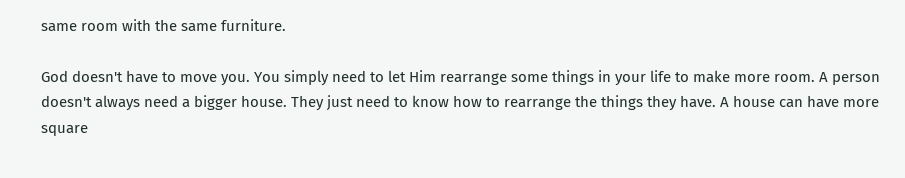same room with the same furniture.

God doesn't have to move you. You simply need to let Him rearrange some things in your life to make more room. A person doesn't always need a bigger house. They just need to know how to rearrange the things they have. A house can have more square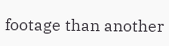footage than another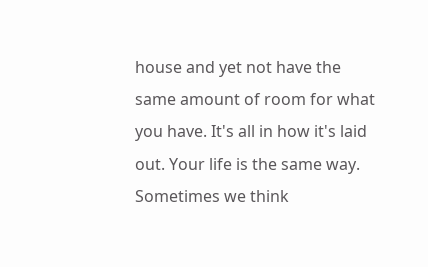house and yet not have the same amount of room for what you have. It's all in how it's laid out. Your life is the same way. Sometimes we think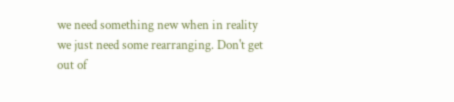we need something new when in reality we just need some rearranging. Don't get out of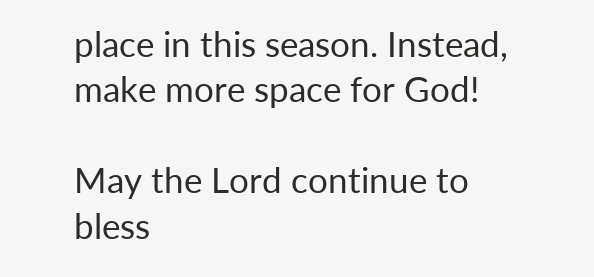place in this season. Instead, make more space for God!

May the Lord continue to bless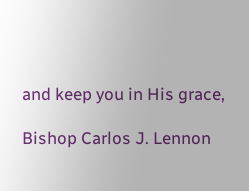and keep you in His grace,

Bishop Carlos J. Lennon